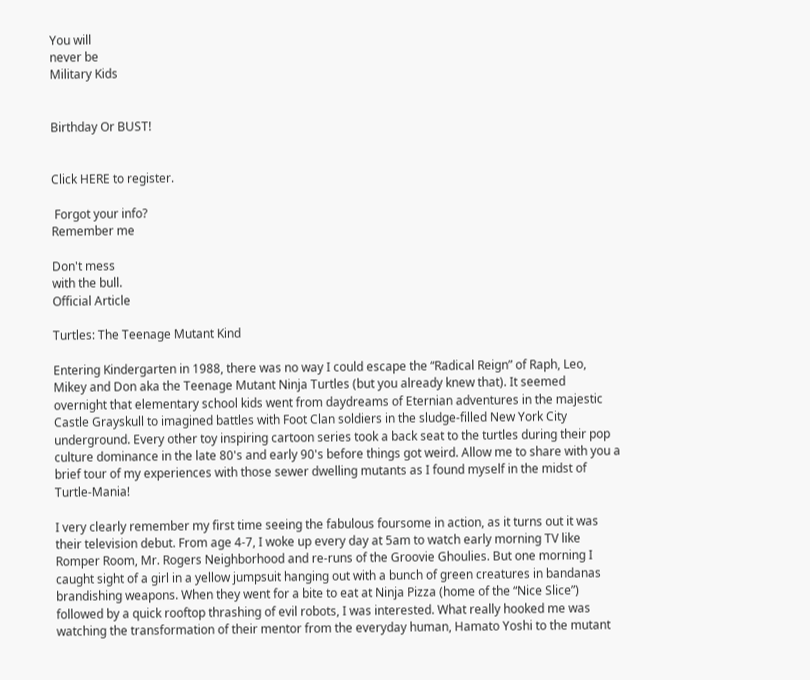You will
never be
Military Kids


Birthday Or BUST!


Click HERE to register.

 Forgot your info?
Remember me

Don't mess
with the bull.
Official Article

Turtles: The Teenage Mutant Kind

Entering Kindergarten in 1988, there was no way I could escape the “Radical Reign” of Raph, Leo, Mikey and Don aka the Teenage Mutant Ninja Turtles (but you already knew that). It seemed overnight that elementary school kids went from daydreams of Eternian adventures in the majestic Castle Grayskull to imagined battles with Foot Clan soldiers in the sludge-filled New York City underground. Every other toy inspiring cartoon series took a back seat to the turtles during their pop culture dominance in the late 80's and early 90's before things got weird. Allow me to share with you a brief tour of my experiences with those sewer dwelling mutants as I found myself in the midst of Turtle-Mania!

I very clearly remember my first time seeing the fabulous foursome in action, as it turns out it was their television debut. From age 4-7, I woke up every day at 5am to watch early morning TV like Romper Room, Mr. Rogers Neighborhood and re-runs of the Groovie Ghoulies. But one morning I caught sight of a girl in a yellow jumpsuit hanging out with a bunch of green creatures in bandanas brandishing weapons. When they went for a bite to eat at Ninja Pizza (home of the “Nice Slice”) followed by a quick rooftop thrashing of evil robots, I was interested. What really hooked me was watching the transformation of their mentor from the everyday human, Hamato Yoshi to the mutant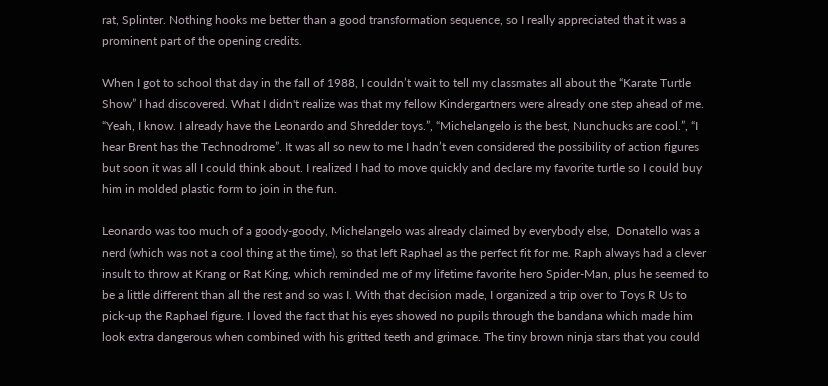rat, Splinter. Nothing hooks me better than a good transformation sequence, so I really appreciated that it was a prominent part of the opening credits.

When I got to school that day in the fall of 1988, I couldn’t wait to tell my classmates all about the “Karate Turtle Show” I had discovered. What I didn't realize was that my fellow Kindergartners were already one step ahead of me. “Yeah, I know. I already have the Leonardo and Shredder toys.”, “Michelangelo is the best, Nunchucks are cool.”, “I hear Brent has the Technodrome”. It was all so new to me I hadn’t even considered the possibility of action figures but soon it was all I could think about. I realized I had to move quickly and declare my favorite turtle so I could buy him in molded plastic form to join in the fun.

Leonardo was too much of a goody-goody, Michelangelo was already claimed by everybody else,  Donatello was a nerd (which was not a cool thing at the time), so that left Raphael as the perfect fit for me. Raph always had a clever insult to throw at Krang or Rat King, which reminded me of my lifetime favorite hero Spider-Man, plus he seemed to be a little different than all the rest and so was I. With that decision made, I organized a trip over to Toys R Us to pick-up the Raphael figure. I loved the fact that his eyes showed no pupils through the bandana which made him look extra dangerous when combined with his gritted teeth and grimace. The tiny brown ninja stars that you could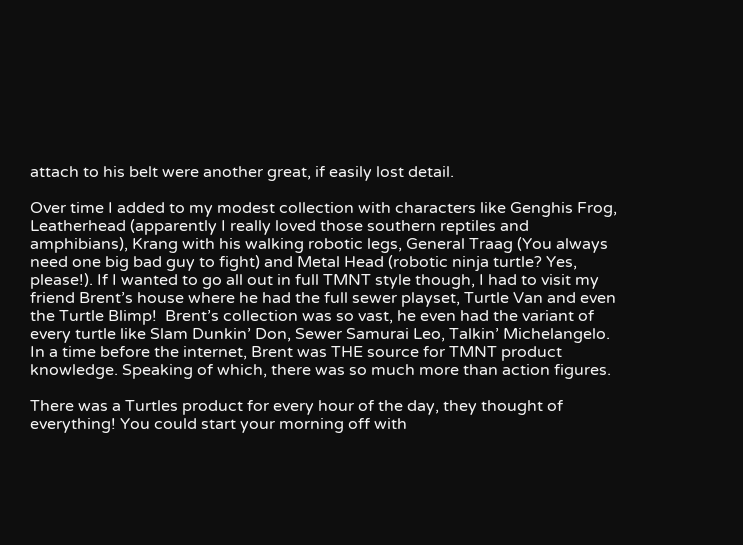attach to his belt were another great, if easily lost detail.

Over time I added to my modest collection with characters like Genghis Frog, Leatherhead (apparently I really loved those southern reptiles and amphibians), Krang with his walking robotic legs, General Traag (You always need one big bad guy to fight) and Metal Head (robotic ninja turtle? Yes, please!). If I wanted to go all out in full TMNT style though, I had to visit my friend Brent’s house where he had the full sewer playset, Turtle Van and even the Turtle Blimp!  Brent’s collection was so vast, he even had the variant of every turtle like Slam Dunkin’ Don, Sewer Samurai Leo, Talkin’ Michelangelo. In a time before the internet, Brent was THE source for TMNT product knowledge. Speaking of which, there was so much more than action figures.

There was a Turtles product for every hour of the day, they thought of everything! You could start your morning off with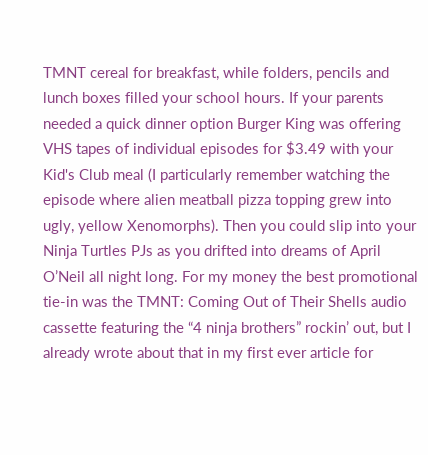TMNT cereal for breakfast, while folders, pencils and lunch boxes filled your school hours. If your parents needed a quick dinner option Burger King was offering VHS tapes of individual episodes for $3.49 with your Kid's Club meal (I particularly remember watching the episode where alien meatball pizza topping grew into ugly, yellow Xenomorphs). Then you could slip into your Ninja Turtles PJs as you drifted into dreams of April O’Neil all night long. For my money the best promotional tie-in was the TMNT: Coming Out of Their Shells audio cassette featuring the “4 ninja brothers” rockin’ out, but I already wrote about that in my first ever article for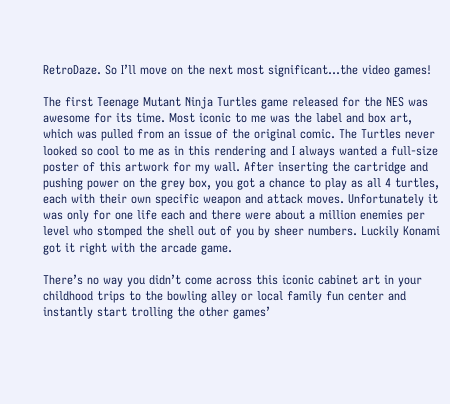RetroDaze. So I’ll move on the next most significant…the video games!

The first Teenage Mutant Ninja Turtles game released for the NES was awesome for its time. Most iconic to me was the label and box art, which was pulled from an issue of the original comic. The Turtles never looked so cool to me as in this rendering and I always wanted a full-size poster of this artwork for my wall. After inserting the cartridge and pushing power on the grey box, you got a chance to play as all 4 turtles, each with their own specific weapon and attack moves. Unfortunately it was only for one life each and there were about a million enemies per level who stomped the shell out of you by sheer numbers. Luckily Konami got it right with the arcade game.

There’s no way you didn’t come across this iconic cabinet art in your childhood trips to the bowling alley or local family fun center and instantly start trolling the other games’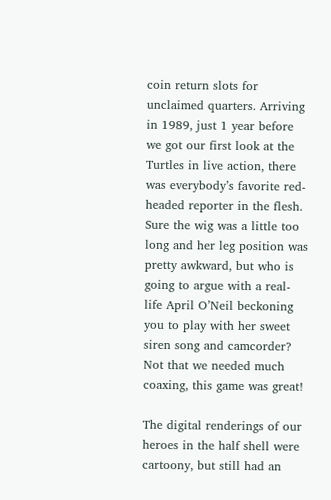coin return slots for unclaimed quarters. Arriving in 1989, just 1 year before we got our first look at the Turtles in live action, there was everybody’s favorite red-headed reporter in the flesh. Sure the wig was a little too long and her leg position was pretty awkward, but who is going to argue with a real-life April O’Neil beckoning you to play with her sweet siren song and camcorder? Not that we needed much coaxing, this game was great!

The digital renderings of our heroes in the half shell were cartoony, but still had an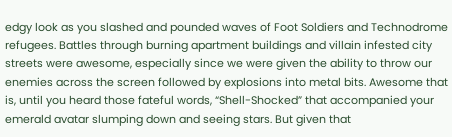edgy look as you slashed and pounded waves of Foot Soldiers and Technodrome refugees. Battles through burning apartment buildings and villain infested city streets were awesome, especially since we were given the ability to throw our enemies across the screen followed by explosions into metal bits. Awesome that is, until you heard those fateful words, “Shell-Shocked” that accompanied your emerald avatar slumping down and seeing stars. But given that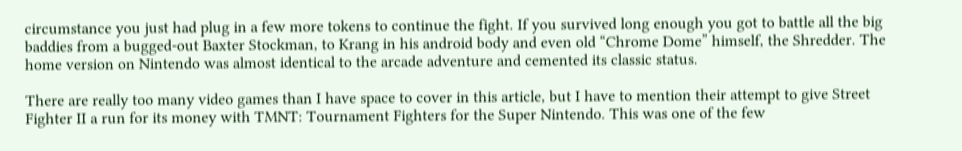circumstance you just had plug in a few more tokens to continue the fight. If you survived long enough you got to battle all the big baddies from a bugged-out Baxter Stockman, to Krang in his android body and even old “Chrome Dome” himself, the Shredder. The home version on Nintendo was almost identical to the arcade adventure and cemented its classic status.

There are really too many video games than I have space to cover in this article, but I have to mention their attempt to give Street Fighter II a run for its money with TMNT: Tournament Fighters for the Super Nintendo. This was one of the few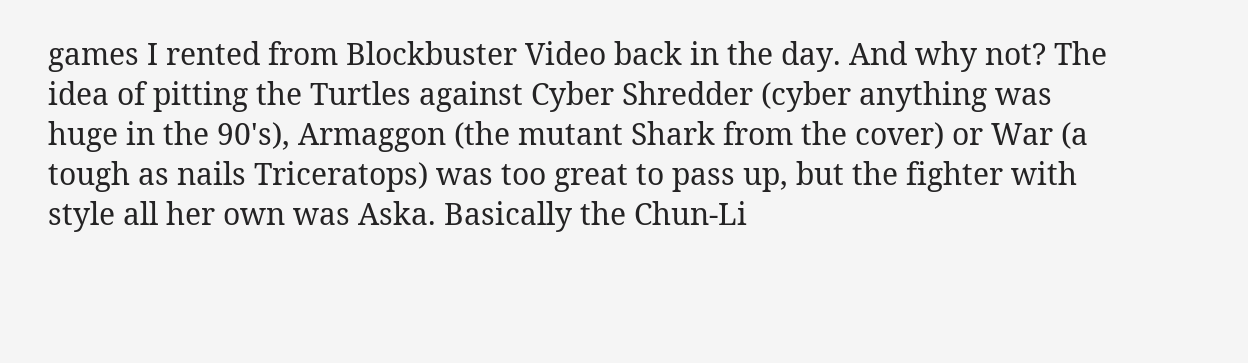games I rented from Blockbuster Video back in the day. And why not? The idea of pitting the Turtles against Cyber Shredder (cyber anything was huge in the 90's), Armaggon (the mutant Shark from the cover) or War (a tough as nails Triceratops) was too great to pass up, but the fighter with style all her own was Aska. Basically the Chun-Li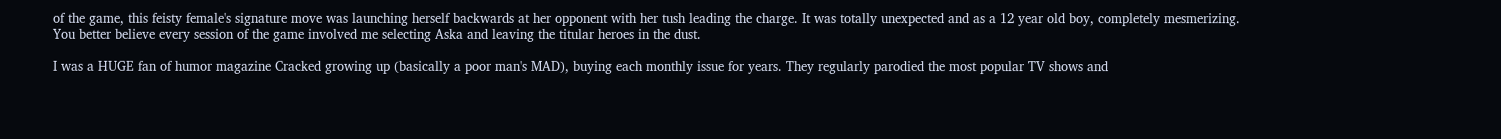of the game, this feisty female's signature move was launching herself backwards at her opponent with her tush leading the charge. It was totally unexpected and as a 12 year old boy, completely mesmerizing. You better believe every session of the game involved me selecting Aska and leaving the titular heroes in the dust.

I was a HUGE fan of humor magazine Cracked growing up (basically a poor man's MAD), buying each monthly issue for years. They regularly parodied the most popular TV shows and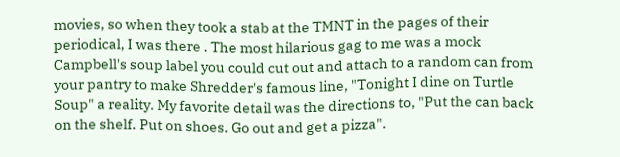movies, so when they took a stab at the TMNT in the pages of their periodical, I was there . The most hilarious gag to me was a mock Campbell's soup label you could cut out and attach to a random can from your pantry to make Shredder's famous line, "Tonight I dine on Turtle Soup" a reality. My favorite detail was the directions to, "Put the can back on the shelf. Put on shoes. Go out and get a pizza".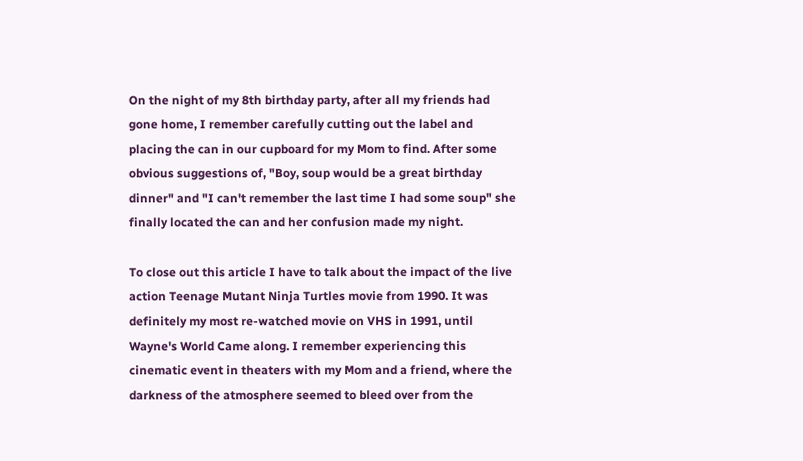On the night of my 8th birthday party, after all my friends had gone home, I remember carefully cutting out the label and  placing the can in our cupboard for my Mom to find. After some obvious suggestions of, "Boy, soup would be a great birthday dinner" and "I can't remember the last time I had some soup" she finally located the can and her confusion made my night.

To close out this article I have to talk about the impact of the live action Teenage Mutant Ninja Turtles movie from 1990. It was definitely my most re-watched movie on VHS in 1991, until Wayne's World Came along. I remember experiencing this cinematic event in theaters with my Mom and a friend, where the darkness of the atmosphere seemed to bleed over from the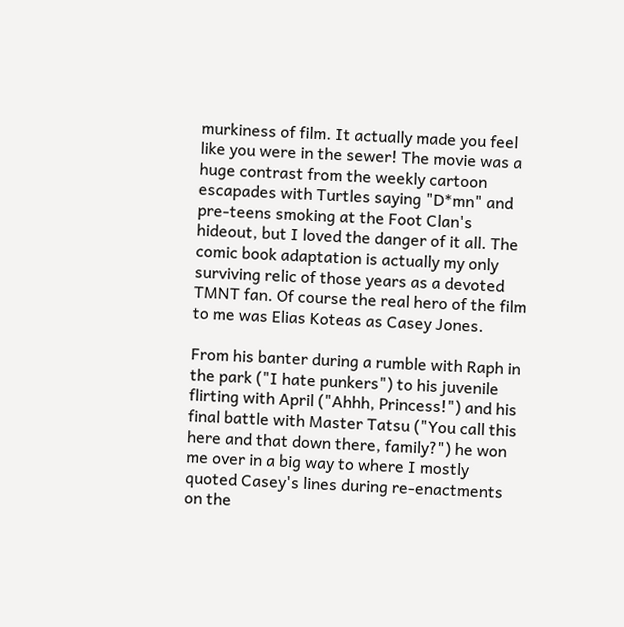murkiness of film. It actually made you feel like you were in the sewer! The movie was a huge contrast from the weekly cartoon escapades with Turtles saying "D*mn" and pre-teens smoking at the Foot Clan's hideout, but I loved the danger of it all. The comic book adaptation is actually my only surviving relic of those years as a devoted TMNT fan. Of course the real hero of the film to me was Elias Koteas as Casey Jones.

From his banter during a rumble with Raph in the park ("I hate punkers") to his juvenile flirting with April ("Ahhh, Princess!") and his final battle with Master Tatsu ("You call this here and that down there, family?") he won me over in a big way to where I mostly quoted Casey's lines during re-enactments on the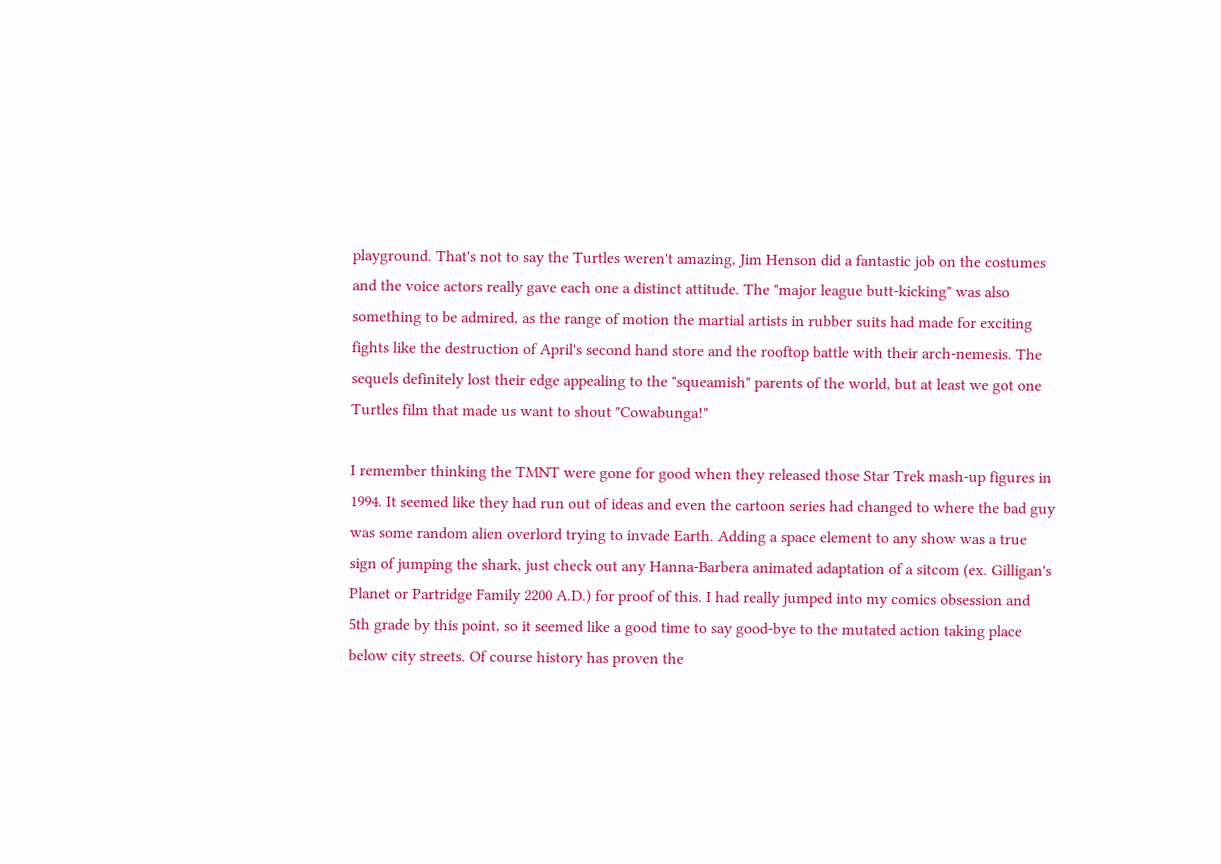playground. That's not to say the Turtles weren't amazing, Jim Henson did a fantastic job on the costumes and the voice actors really gave each one a distinct attitude. The "major league butt-kicking" was also something to be admired, as the range of motion the martial artists in rubber suits had made for exciting fights like the destruction of April's second hand store and the rooftop battle with their arch-nemesis. The sequels definitely lost their edge appealing to the "squeamish" parents of the world, but at least we got one Turtles film that made us want to shout "Cowabunga!"

I remember thinking the TMNT were gone for good when they released those Star Trek mash-up figures in 1994. It seemed like they had run out of ideas and even the cartoon series had changed to where the bad guy was some random alien overlord trying to invade Earth. Adding a space element to any show was a true sign of jumping the shark, just check out any Hanna-Barbera animated adaptation of a sitcom (ex. Gilligan's Planet or Partridge Family 2200 A.D.) for proof of this. I had really jumped into my comics obsession and 5th grade by this point, so it seemed like a good time to say good-bye to the mutated action taking place below city streets. Of course history has proven the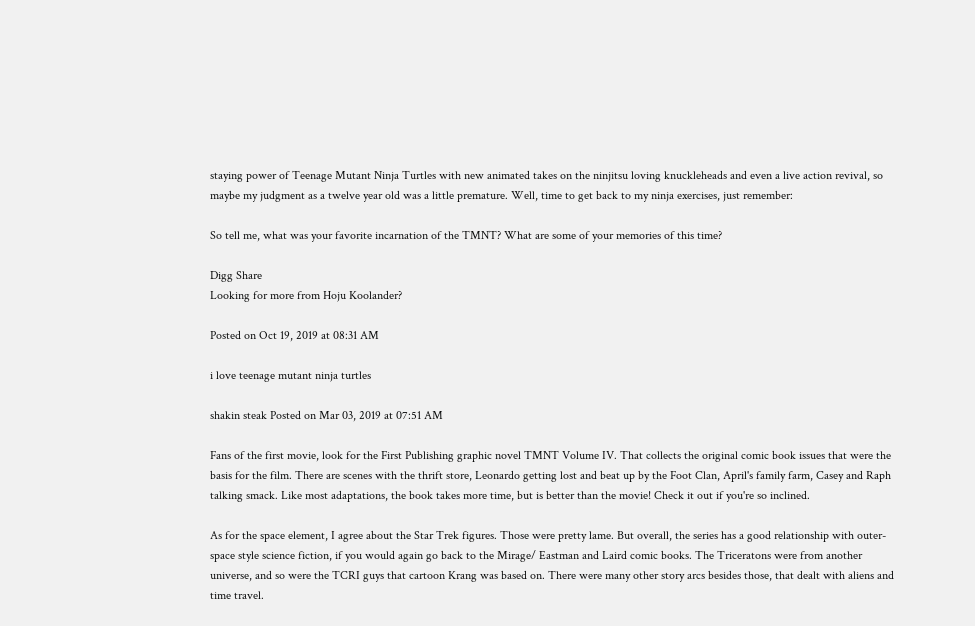staying power of Teenage Mutant Ninja Turtles with new animated takes on the ninjitsu loving knuckleheads and even a live action revival, so maybe my judgment as a twelve year old was a little premature. Well, time to get back to my ninja exercises, just remember:

So tell me, what was your favorite incarnation of the TMNT? What are some of your memories of this time?

Digg Share
Looking for more from Hoju Koolander?

Posted on Oct 19, 2019 at 08:31 AM

i love teenage mutant ninja turtles

shakin steak Posted on Mar 03, 2019 at 07:51 AM

Fans of the first movie, look for the First Publishing graphic novel TMNT Volume IV. That collects the original comic book issues that were the basis for the film. There are scenes with the thrift store, Leonardo getting lost and beat up by the Foot Clan, April's family farm, Casey and Raph talking smack. Like most adaptations, the book takes more time, but is better than the movie! Check it out if you're so inclined.

As for the space element, I agree about the Star Trek figures. Those were pretty lame. But overall, the series has a good relationship with outer-space style science fiction, if you would again go back to the Mirage/ Eastman and Laird comic books. The Triceratons were from another universe, and so were the TCRI guys that cartoon Krang was based on. There were many other story arcs besides those, that dealt with aliens and time travel.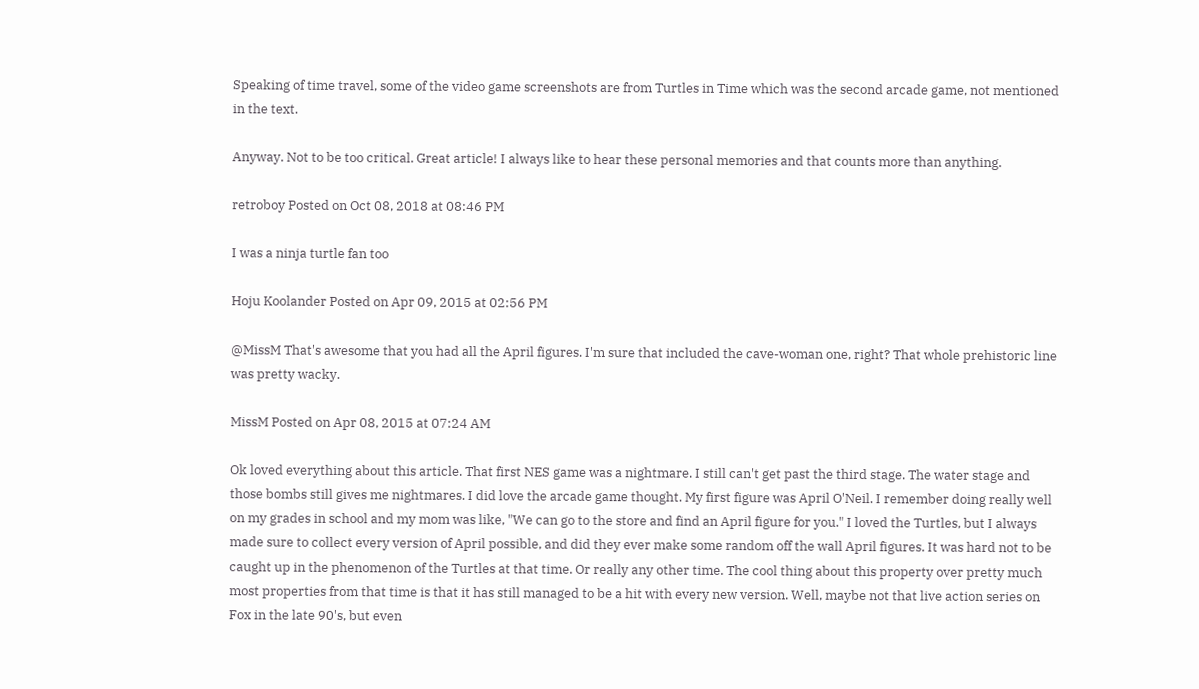Speaking of time travel, some of the video game screenshots are from Turtles in Time which was the second arcade game, not mentioned in the text.

Anyway. Not to be too critical. Great article! I always like to hear these personal memories and that counts more than anything.

retroboy Posted on Oct 08, 2018 at 08:46 PM

I was a ninja turtle fan too

Hoju Koolander Posted on Apr 09, 2015 at 02:56 PM

@MissM That's awesome that you had all the April figures. I'm sure that included the cave-woman one, right? That whole prehistoric line was pretty wacky.

MissM Posted on Apr 08, 2015 at 07:24 AM

Ok loved everything about this article. That first NES game was a nightmare. I still can't get past the third stage. The water stage and those bombs still gives me nightmares. I did love the arcade game thought. My first figure was April O'Neil. I remember doing really well on my grades in school and my mom was like, "We can go to the store and find an April figure for you." I loved the Turtles, but I always made sure to collect every version of April possible, and did they ever make some random off the wall April figures. It was hard not to be caught up in the phenomenon of the Turtles at that time. Or really any other time. The cool thing about this property over pretty much most properties from that time is that it has still managed to be a hit with every new version. Well, maybe not that live action series on Fox in the late 90's, but even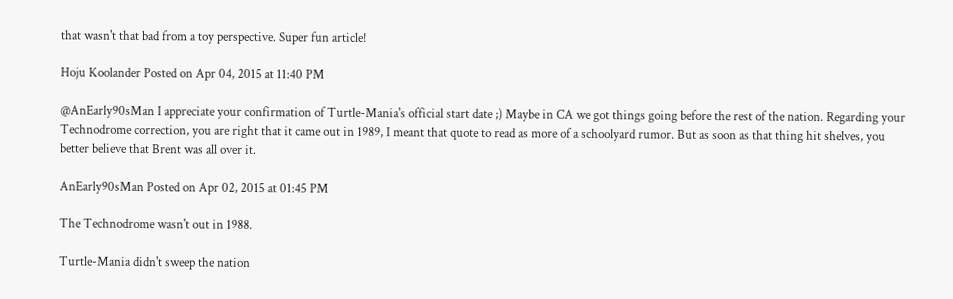that wasn't that bad from a toy perspective. Super fun article!

Hoju Koolander Posted on Apr 04, 2015 at 11:40 PM

@AnEarly90sMan I appreciate your confirmation of Turtle-Mania's official start date ;) Maybe in CA we got things going before the rest of the nation. Regarding your Technodrome correction, you are right that it came out in 1989, I meant that quote to read as more of a schoolyard rumor. But as soon as that thing hit shelves, you better believe that Brent was all over it.

AnEarly90sMan Posted on Apr 02, 2015 at 01:45 PM

The Technodrome wasn't out in 1988.

Turtle-Mania didn't sweep the nation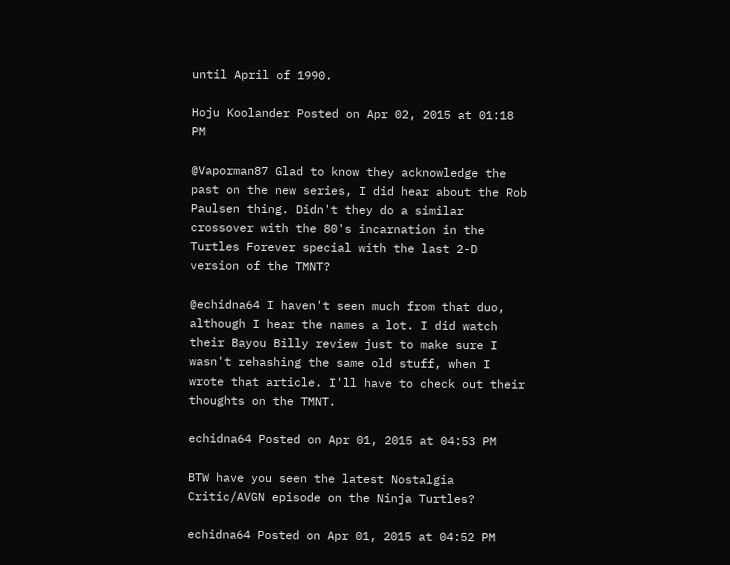until April of 1990.

Hoju Koolander Posted on Apr 02, 2015 at 01:18 PM

@Vaporman87 Glad to know they acknowledge the past on the new series, I did hear about the Rob Paulsen thing. Didn't they do a similar crossover with the 80's incarnation in the Turtles Forever special with the last 2-D version of the TMNT?

@echidna64 I haven't seen much from that duo, although I hear the names a lot. I did watch their Bayou Billy review just to make sure I wasn't rehashing the same old stuff, when I wrote that article. I'll have to check out their thoughts on the TMNT.

echidna64 Posted on Apr 01, 2015 at 04:53 PM

BTW have you seen the latest Nostalgia Critic/AVGN episode on the Ninja Turtles?

echidna64 Posted on Apr 01, 2015 at 04:52 PM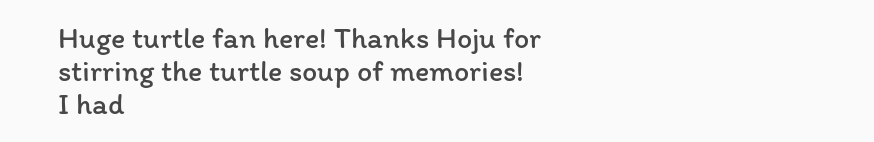Huge turtle fan here! Thanks Hoju for stirring the turtle soup of memories!
I had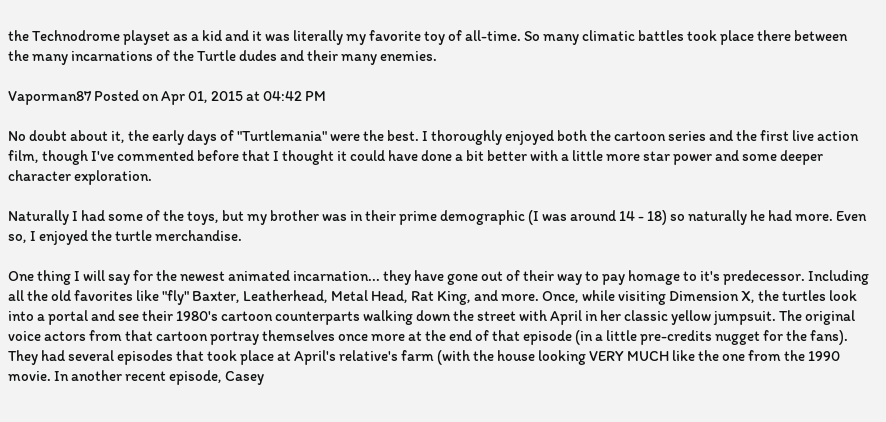the Technodrome playset as a kid and it was literally my favorite toy of all-time. So many climatic battles took place there between the many incarnations of the Turtle dudes and their many enemies.

Vaporman87 Posted on Apr 01, 2015 at 04:42 PM

No doubt about it, the early days of "Turtlemania" were the best. I thoroughly enjoyed both the cartoon series and the first live action film, though I've commented before that I thought it could have done a bit better with a little more star power and some deeper character exploration.

Naturally I had some of the toys, but my brother was in their prime demographic (I was around 14 - 18) so naturally he had more. Even so, I enjoyed the turtle merchandise.

One thing I will say for the newest animated incarnation... they have gone out of their way to pay homage to it's predecessor. Including all the old favorites like "fly" Baxter, Leatherhead, Metal Head, Rat King, and more. Once, while visiting Dimension X, the turtles look into a portal and see their 1980's cartoon counterparts walking down the street with April in her classic yellow jumpsuit. The original voice actors from that cartoon portray themselves once more at the end of that episode (in a little pre-credits nugget for the fans). They had several episodes that took place at April's relative's farm (with the house looking VERY MUCH like the one from the 1990 movie. In another recent episode, Casey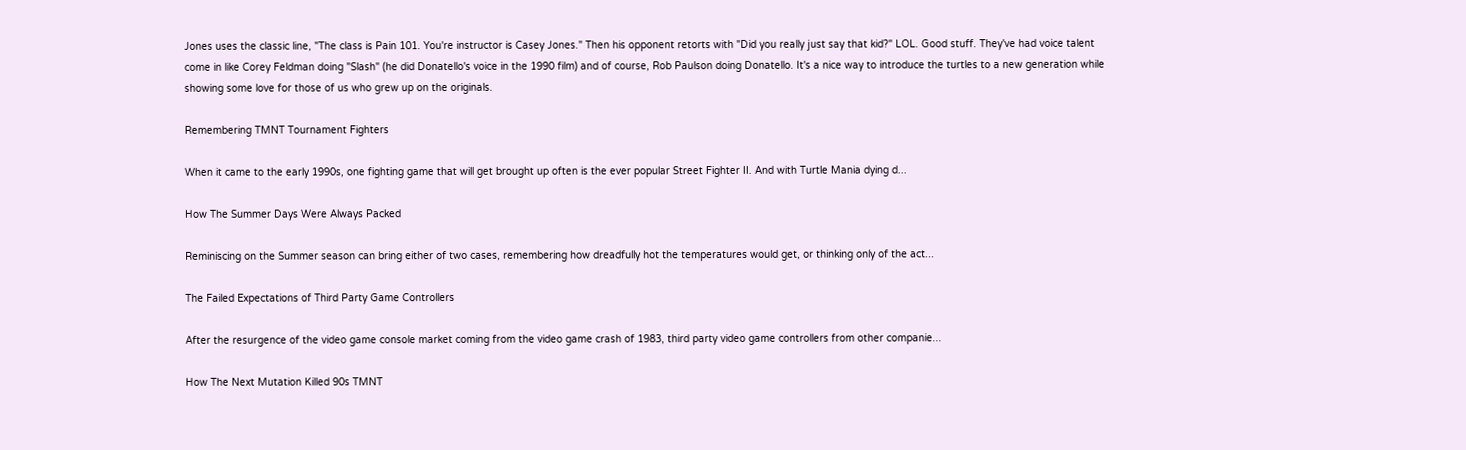Jones uses the classic line, "The class is Pain 101. You're instructor is Casey Jones." Then his opponent retorts with "Did you really just say that kid?" LOL. Good stuff. They've had voice talent come in like Corey Feldman doing "Slash" (he did Donatello's voice in the 1990 film) and of course, Rob Paulson doing Donatello. It's a nice way to introduce the turtles to a new generation while showing some love for those of us who grew up on the originals.

Remembering TMNT Tournament Fighters

When it came to the early 1990s, one fighting game that will get brought up often is the ever popular Street Fighter II. And with Turtle Mania dying d...

How The Summer Days Were Always Packed

Reminiscing on the Summer season can bring either of two cases, remembering how dreadfully hot the temperatures would get, or thinking only of the act...

The Failed Expectations of Third Party Game Controllers

After the resurgence of the video game console market coming from the video game crash of 1983, third party video game controllers from other companie...

How The Next Mutation Killed 90s TMNT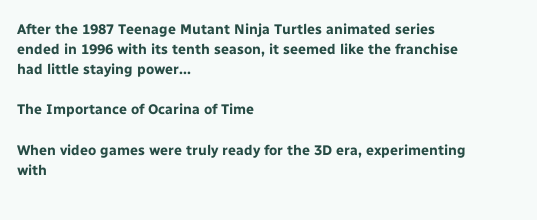After the 1987 Teenage Mutant Ninja Turtles animated series ended in 1996 with its tenth season, it seemed like the franchise had little staying power...

The Importance of Ocarina of Time

When video games were truly ready for the 3D era, experimenting with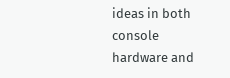ideas in both console hardware and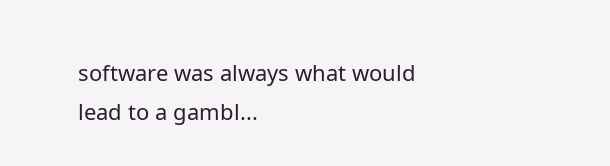software was always what would lead to a gambl...